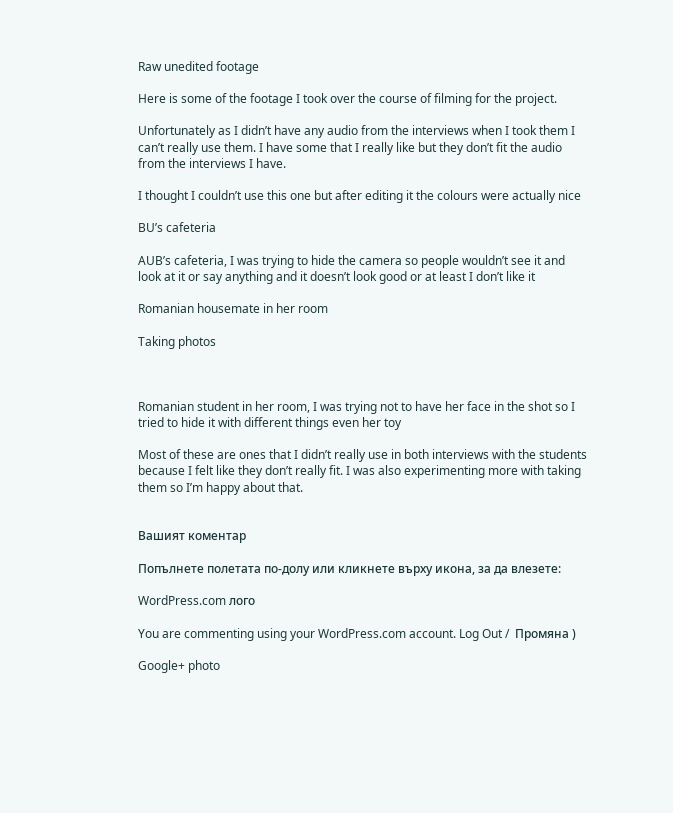Raw unedited footage

Here is some of the footage I took over the course of filming for the project.

Unfortunately as I didn’t have any audio from the interviews when I took them I can’t really use them. I have some that I really like but they don’t fit the audio from the interviews I have.

I thought I couldn’t use this one but after editing it the colours were actually nice

BU’s cafeteria

AUB’s cafeteria, I was trying to hide the camera so people wouldn’t see it and look at it or say anything and it doesn’t look good or at least I don’t like it

Romanian housemate in her room

Taking photos



Romanian student in her room, I was trying not to have her face in the shot so I tried to hide it with different things even her toy

Most of these are ones that I didn’t really use in both interviews with the students because I felt like they don’t really fit. I was also experimenting more with taking them so I’m happy about that.


Вашият коментар

Попълнете полетата по-долу или кликнете върху икона, за да влезете:

WordPress.com лого

You are commenting using your WordPress.com account. Log Out /  Промяна )

Google+ photo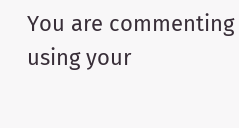You are commenting using your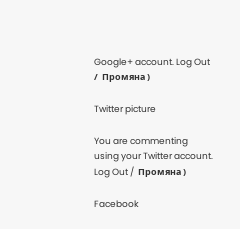Google+ account. Log Out /  Промяна )

Twitter picture

You are commenting using your Twitter account. Log Out /  Промяна )

Facebook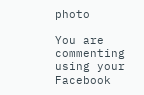photo

You are commenting using your Facebook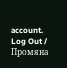account. Log Out /  Промяна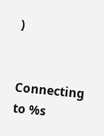)


Connecting to %s